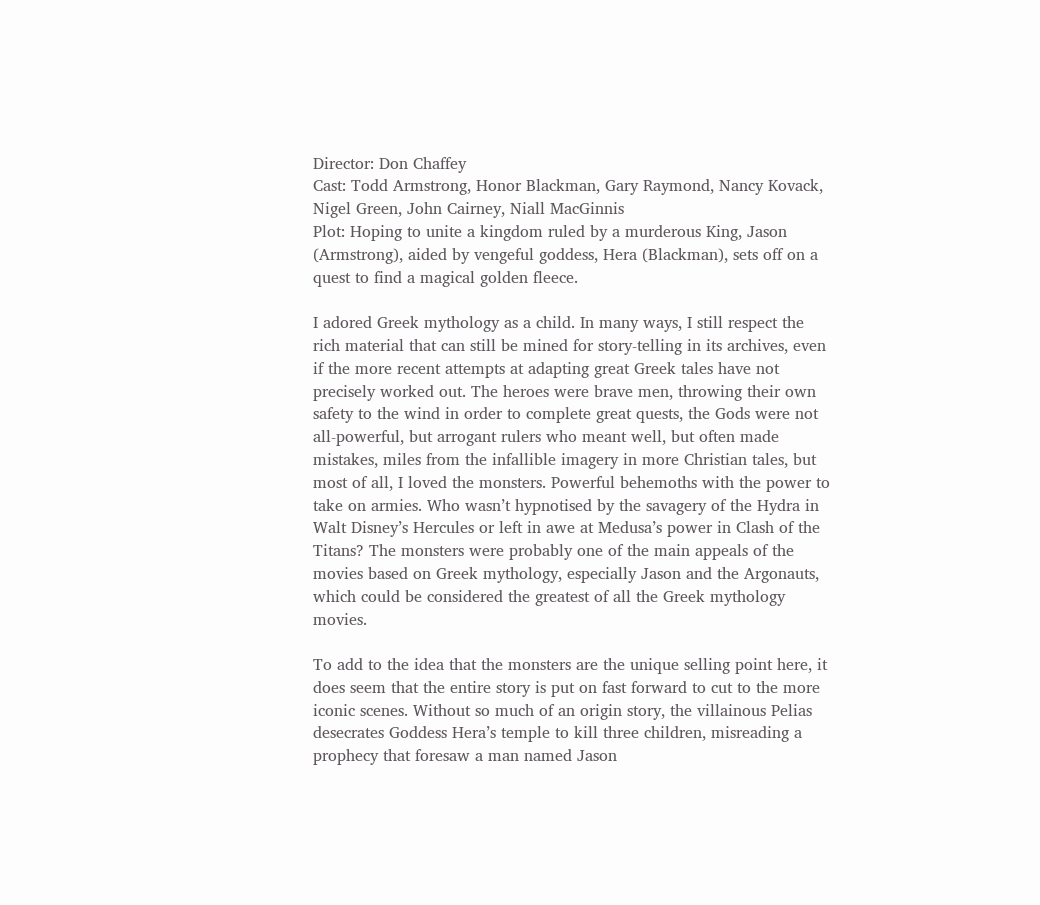Director: Don Chaffey
Cast: Todd Armstrong, Honor Blackman, Gary Raymond, Nancy Kovack, Nigel Green, John Cairney, Niall MacGinnis
Plot: Hoping to unite a kingdom ruled by a murderous King, Jason (Armstrong), aided by vengeful goddess, Hera (Blackman), sets off on a quest to find a magical golden fleece.

I adored Greek mythology as a child. In many ways, I still respect the rich material that can still be mined for story-telling in its archives, even if the more recent attempts at adapting great Greek tales have not precisely worked out. The heroes were brave men, throwing their own safety to the wind in order to complete great quests, the Gods were not all-powerful, but arrogant rulers who meant well, but often made mistakes, miles from the infallible imagery in more Christian tales, but most of all, I loved the monsters. Powerful behemoths with the power to take on armies. Who wasn’t hypnotised by the savagery of the Hydra in Walt Disney’s Hercules or left in awe at Medusa’s power in Clash of the Titans? The monsters were probably one of the main appeals of the movies based on Greek mythology, especially Jason and the Argonauts, which could be considered the greatest of all the Greek mythology movies.

To add to the idea that the monsters are the unique selling point here, it does seem that the entire story is put on fast forward to cut to the more iconic scenes. Without so much of an origin story, the villainous Pelias desecrates Goddess Hera’s temple to kill three children, misreading a prophecy that foresaw a man named Jason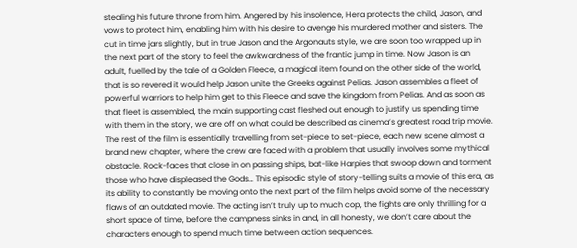stealing his future throne from him. Angered by his insolence, Hera protects the child, Jason, and vows to protect him, enabling him with his desire to avenge his murdered mother and sisters. The cut in time jars slightly, but in true Jason and the Argonauts style, we are soon too wrapped up in the next part of the story to feel the awkwardness of the frantic jump in time. Now Jason is an adult, fuelled by the tale of a Golden Fleece, a magical item found on the other side of the world, that is so revered it would help Jason unite the Greeks against Pelias. Jason assembles a fleet of powerful warriors to help him get to this Fleece and save the kingdom from Pelias. And as soon as that fleet is assembled, the main supporting cast fleshed out enough to justify us spending time with them in the story, we are off on what could be described as cinema’s greatest road trip movie. The rest of the film is essentially travelling from set-piece to set-piece, each new scene almost a brand new chapter, where the crew are faced with a problem that usually involves some mythical obstacle. Rock-faces that close in on passing ships, bat-like Harpies that swoop down and torment those who have displeased the Gods… This episodic style of story-telling suits a movie of this era, as its ability to constantly be moving onto the next part of the film helps avoid some of the necessary flaws of an outdated movie. The acting isn’t truly up to much cop, the fights are only thrilling for a short space of time, before the campness sinks in and, in all honesty, we don’t care about the characters enough to spend much time between action sequences.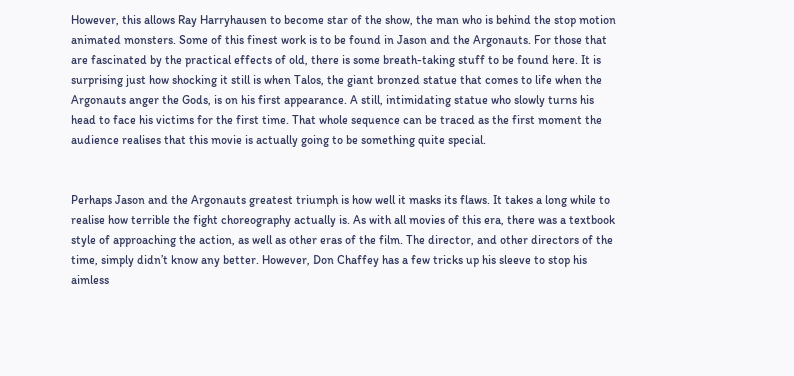However, this allows Ray Harryhausen to become star of the show, the man who is behind the stop motion animated monsters. Some of this finest work is to be found in Jason and the Argonauts. For those that are fascinated by the practical effects of old, there is some breath-taking stuff to be found here. It is surprising just how shocking it still is when Talos, the giant bronzed statue that comes to life when the Argonauts anger the Gods, is on his first appearance. A still, intimidating statue who slowly turns his head to face his victims for the first time. That whole sequence can be traced as the first moment the audience realises that this movie is actually going to be something quite special.


Perhaps Jason and the Argonauts greatest triumph is how well it masks its flaws. It takes a long while to realise how terrible the fight choreography actually is. As with all movies of this era, there was a textbook style of approaching the action, as well as other eras of the film. The director, and other directors of the time, simply didn’t know any better. However, Don Chaffey has a few tricks up his sleeve to stop his aimless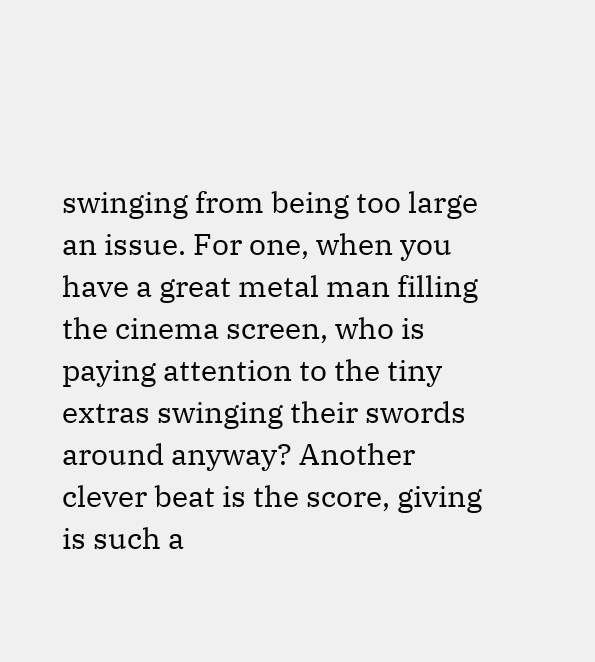swinging from being too large an issue. For one, when you have a great metal man filling the cinema screen, who is paying attention to the tiny extras swinging their swords around anyway? Another clever beat is the score, giving is such a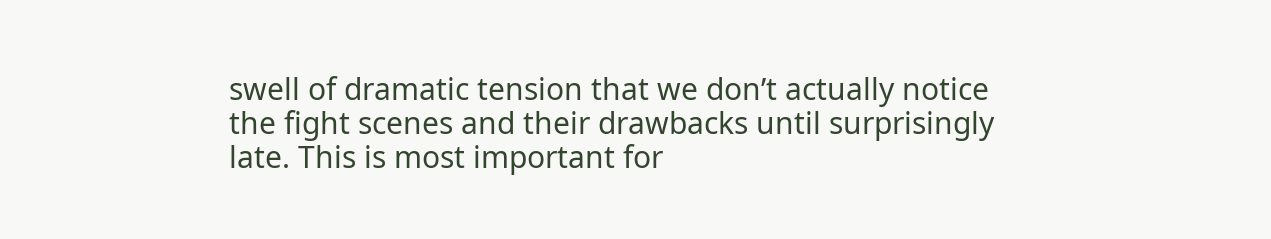swell of dramatic tension that we don’t actually notice the fight scenes and their drawbacks until surprisingly late. This is most important for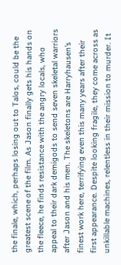the finale, which, perhaps losing out to Talos, could be the greatest scene of the film. As Jason finally gets his hands on the fleece, he finds resistance with the angry locals, who appeal to their dark demigods to send seven skeletal warriors after Jason and his men. The skeletons are Harryhausen’s finest work here, terrifying even this many years after their first appearance. Despite looking fragile, they come across as unkillable machines, relentless in their mission to murder. It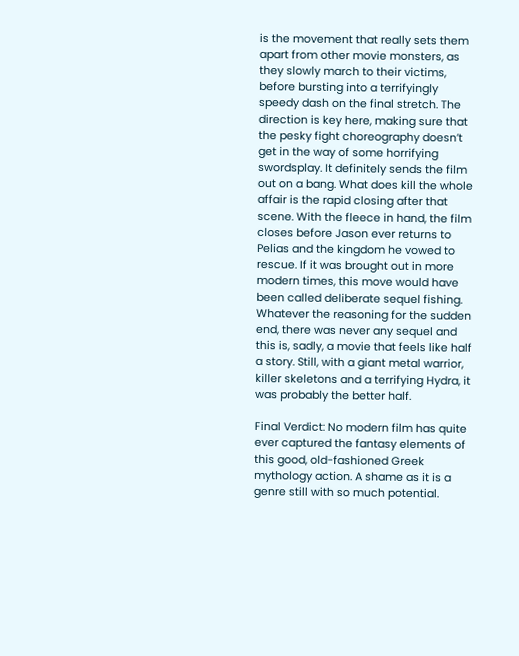is the movement that really sets them apart from other movie monsters, as they slowly march to their victims, before bursting into a terrifyingly speedy dash on the final stretch. The direction is key here, making sure that the pesky fight choreography doesn’t get in the way of some horrifying swordsplay. It definitely sends the film out on a bang. What does kill the whole affair is the rapid closing after that scene. With the fleece in hand, the film closes before Jason ever returns to Pelias and the kingdom he vowed to rescue. If it was brought out in more modern times, this move would have been called deliberate sequel fishing. Whatever the reasoning for the sudden end, there was never any sequel and this is, sadly, a movie that feels like half a story. Still, with a giant metal warrior, killer skeletons and a terrifying Hydra, it was probably the better half.

Final Verdict: No modern film has quite ever captured the fantasy elements of this good, old-fashioned Greek mythology action. A shame as it is a genre still with so much potential.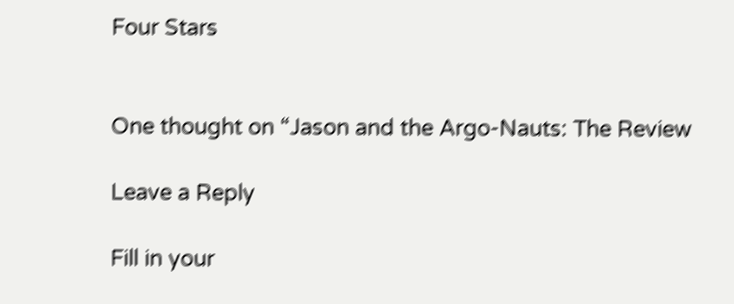Four Stars


One thought on “Jason and the Argo-Nauts: The Review

Leave a Reply

Fill in your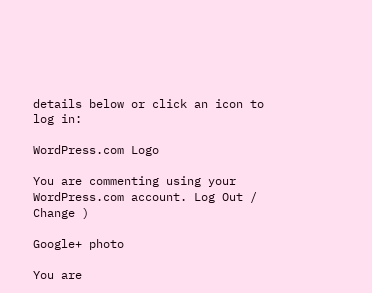details below or click an icon to log in:

WordPress.com Logo

You are commenting using your WordPress.com account. Log Out /  Change )

Google+ photo

You are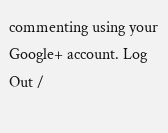commenting using your Google+ account. Log Out /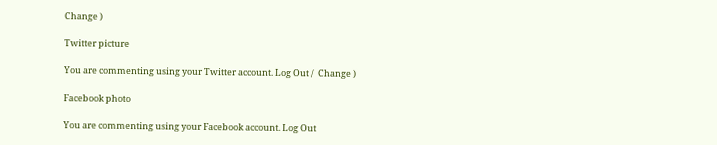Change )

Twitter picture

You are commenting using your Twitter account. Log Out /  Change )

Facebook photo

You are commenting using your Facebook account. Log Out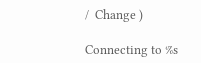/  Change )

Connecting to %s